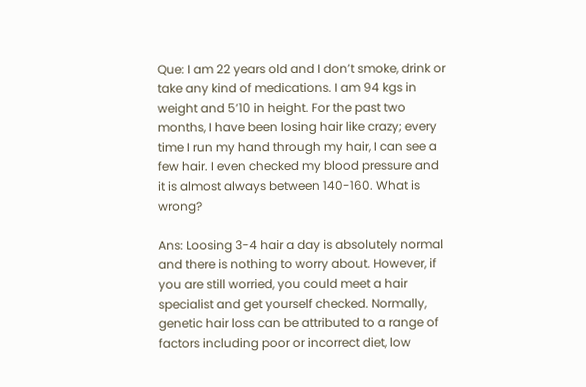Que: I am 22 years old and I don’t smoke, drink or take any kind of medications. I am 94 kgs in weight and 5’10 in height. For the past two months, I have been losing hair like crazy; every time I run my hand through my hair, I can see a few hair. I even checked my blood pressure and it is almost always between 140-160. What is wrong?

Ans: Loosing 3-4 hair a day is absolutely normal and there is nothing to worry about. However, if you are still worried, you could meet a hair specialist and get yourself checked. Normally, genetic hair loss can be attributed to a range of factors including poor or incorrect diet, low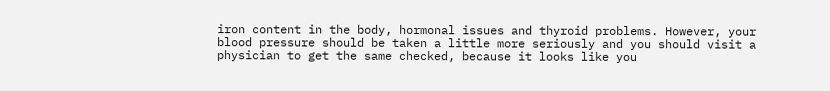iron content in the body, hormonal issues and thyroid problems. However, your blood pressure should be taken a little more seriously and you should visit a physician to get the same checked, because it looks like you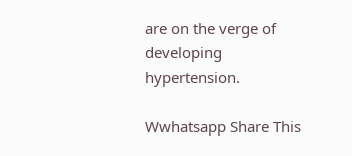are on the verge of developing hypertension.

Wwhatsapp Share This